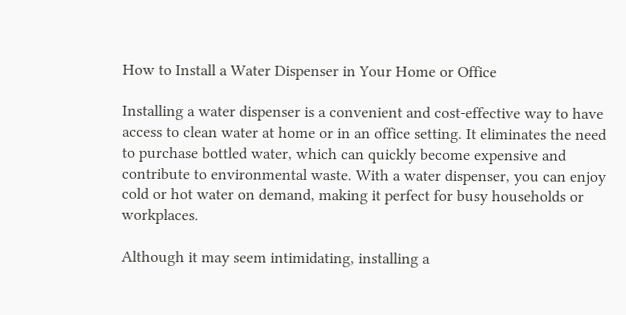How to Install a Water Dispenser in Your Home or Office

Installing a water dispenser is a convenient and cost-effective way to have access to clean water at home or in an office setting. It eliminates the need to purchase bottled water, which can quickly become expensive and contribute to environmental waste. With a water dispenser, you can enjoy cold or hot water on demand, making it perfect for busy households or workplaces.

Although it may seem intimidating, installing a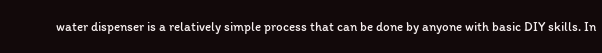water dispenser is a relatively simple process that can be done by anyone with basic DIY skills. In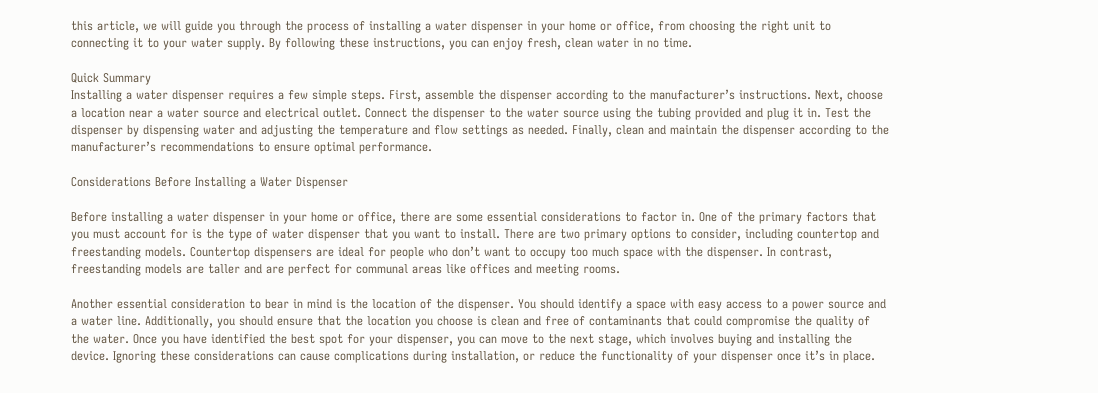this article, we will guide you through the process of installing a water dispenser in your home or office, from choosing the right unit to connecting it to your water supply. By following these instructions, you can enjoy fresh, clean water in no time.

Quick Summary
Installing a water dispenser requires a few simple steps. First, assemble the dispenser according to the manufacturer’s instructions. Next, choose a location near a water source and electrical outlet. Connect the dispenser to the water source using the tubing provided and plug it in. Test the dispenser by dispensing water and adjusting the temperature and flow settings as needed. Finally, clean and maintain the dispenser according to the manufacturer’s recommendations to ensure optimal performance.

Considerations Before Installing a Water Dispenser

Before installing a water dispenser in your home or office, there are some essential considerations to factor in. One of the primary factors that you must account for is the type of water dispenser that you want to install. There are two primary options to consider, including countertop and freestanding models. Countertop dispensers are ideal for people who don’t want to occupy too much space with the dispenser. In contrast, freestanding models are taller and are perfect for communal areas like offices and meeting rooms.

Another essential consideration to bear in mind is the location of the dispenser. You should identify a space with easy access to a power source and a water line. Additionally, you should ensure that the location you choose is clean and free of contaminants that could compromise the quality of the water. Once you have identified the best spot for your dispenser, you can move to the next stage, which involves buying and installing the device. Ignoring these considerations can cause complications during installation, or reduce the functionality of your dispenser once it’s in place.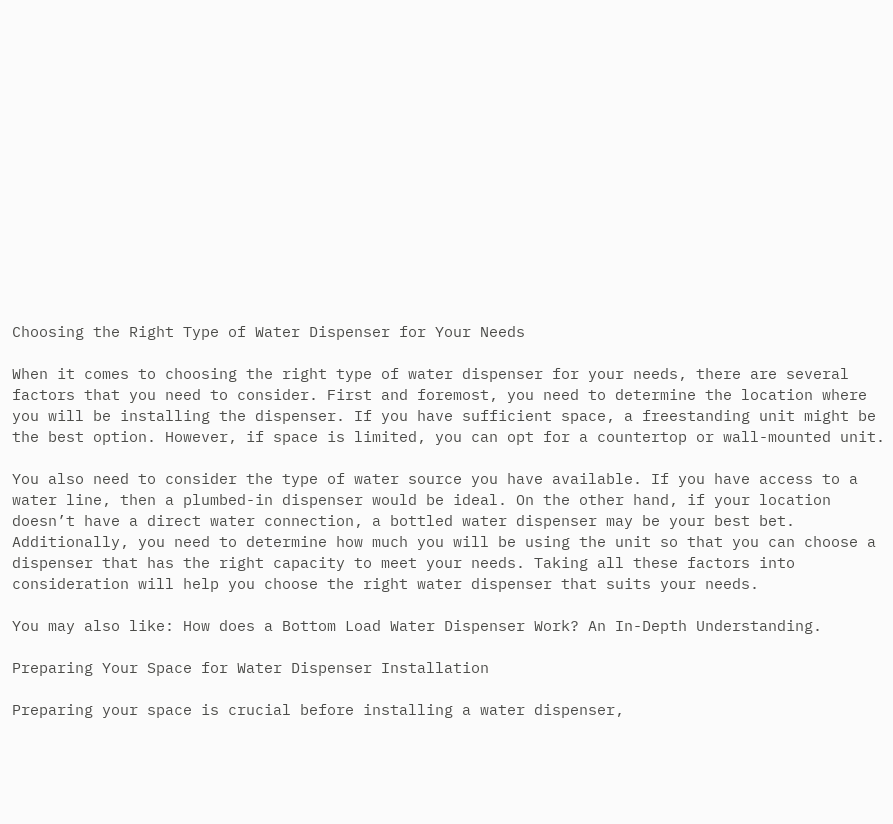Choosing the Right Type of Water Dispenser for Your Needs

When it comes to choosing the right type of water dispenser for your needs, there are several factors that you need to consider. First and foremost, you need to determine the location where you will be installing the dispenser. If you have sufficient space, a freestanding unit might be the best option. However, if space is limited, you can opt for a countertop or wall-mounted unit.

You also need to consider the type of water source you have available. If you have access to a water line, then a plumbed-in dispenser would be ideal. On the other hand, if your location doesn’t have a direct water connection, a bottled water dispenser may be your best bet. Additionally, you need to determine how much you will be using the unit so that you can choose a dispenser that has the right capacity to meet your needs. Taking all these factors into consideration will help you choose the right water dispenser that suits your needs.

You may also like: How does a Bottom Load Water Dispenser Work? An In-Depth Understanding.

Preparing Your Space for Water Dispenser Installation

Preparing your space is crucial before installing a water dispenser,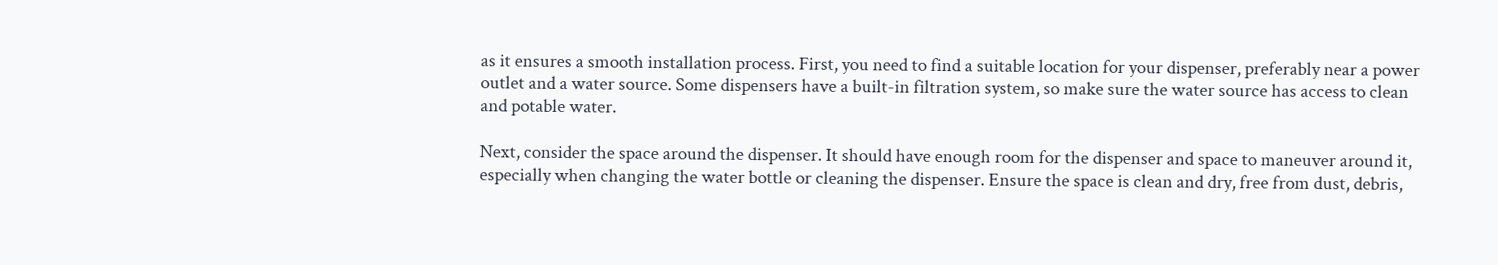as it ensures a smooth installation process. First, you need to find a suitable location for your dispenser, preferably near a power outlet and a water source. Some dispensers have a built-in filtration system, so make sure the water source has access to clean and potable water.

Next, consider the space around the dispenser. It should have enough room for the dispenser and space to maneuver around it, especially when changing the water bottle or cleaning the dispenser. Ensure the space is clean and dry, free from dust, debris,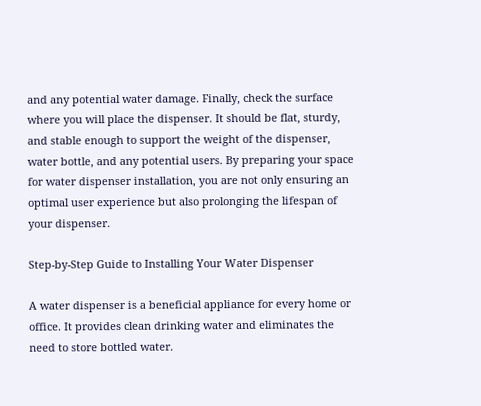and any potential water damage. Finally, check the surface where you will place the dispenser. It should be flat, sturdy, and stable enough to support the weight of the dispenser, water bottle, and any potential users. By preparing your space for water dispenser installation, you are not only ensuring an optimal user experience but also prolonging the lifespan of your dispenser.

Step-by-Step Guide to Installing Your Water Dispenser

A water dispenser is a beneficial appliance for every home or office. It provides clean drinking water and eliminates the need to store bottled water.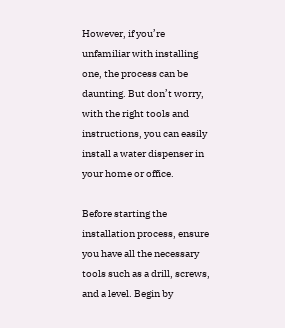However, if you’re unfamiliar with installing one, the process can be daunting. But don’t worry, with the right tools and instructions, you can easily install a water dispenser in your home or office.

Before starting the installation process, ensure you have all the necessary tools such as a drill, screws, and a level. Begin by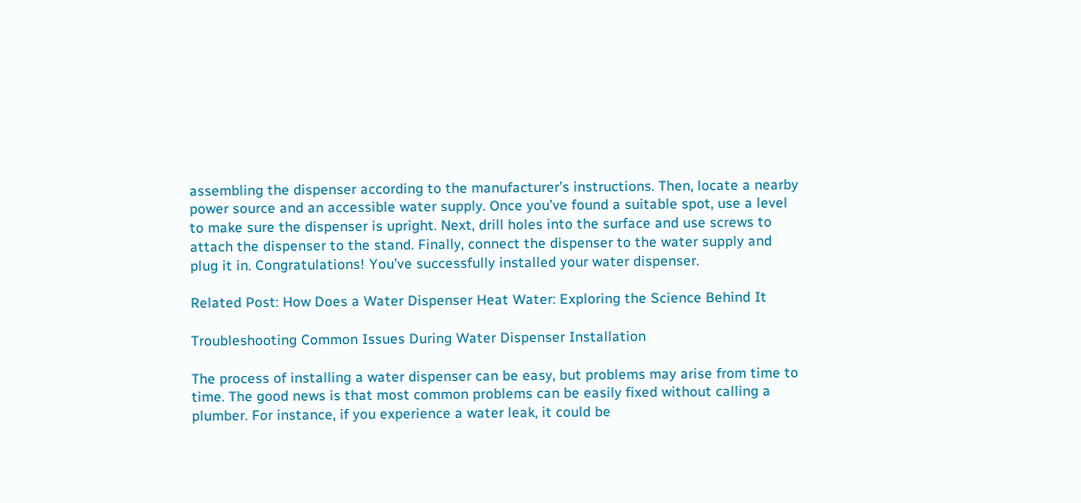assembling the dispenser according to the manufacturer’s instructions. Then, locate a nearby power source and an accessible water supply. Once you’ve found a suitable spot, use a level to make sure the dispenser is upright. Next, drill holes into the surface and use screws to attach the dispenser to the stand. Finally, connect the dispenser to the water supply and plug it in. Congratulations! You’ve successfully installed your water dispenser.

Related Post: How Does a Water Dispenser Heat Water: Exploring the Science Behind It

Troubleshooting Common Issues During Water Dispenser Installation

The process of installing a water dispenser can be easy, but problems may arise from time to time. The good news is that most common problems can be easily fixed without calling a plumber. For instance, if you experience a water leak, it could be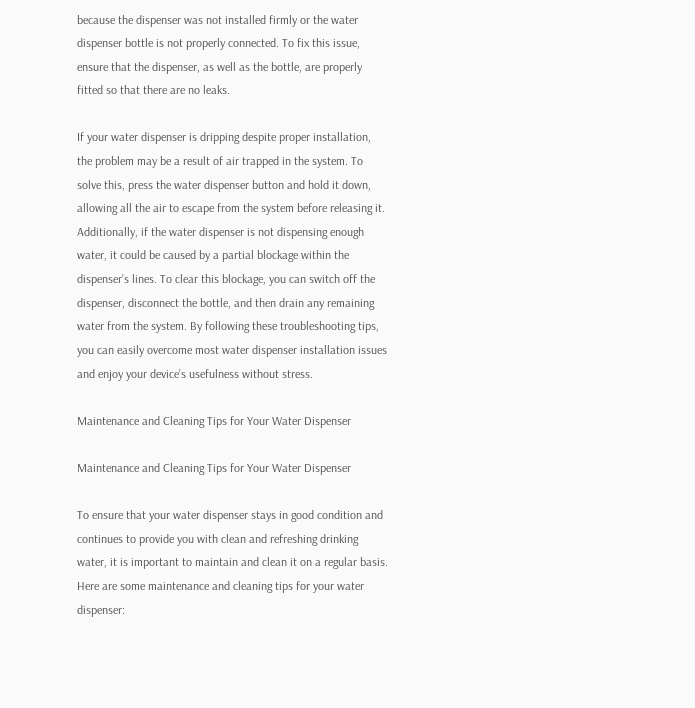because the dispenser was not installed firmly or the water dispenser bottle is not properly connected. To fix this issue, ensure that the dispenser, as well as the bottle, are properly fitted so that there are no leaks.

If your water dispenser is dripping despite proper installation, the problem may be a result of air trapped in the system. To solve this, press the water dispenser button and hold it down, allowing all the air to escape from the system before releasing it. Additionally, if the water dispenser is not dispensing enough water, it could be caused by a partial blockage within the dispenser’s lines. To clear this blockage, you can switch off the dispenser, disconnect the bottle, and then drain any remaining water from the system. By following these troubleshooting tips, you can easily overcome most water dispenser installation issues and enjoy your device’s usefulness without stress.

Maintenance and Cleaning Tips for Your Water Dispenser

Maintenance and Cleaning Tips for Your Water Dispenser

To ensure that your water dispenser stays in good condition and continues to provide you with clean and refreshing drinking water, it is important to maintain and clean it on a regular basis. Here are some maintenance and cleaning tips for your water dispenser: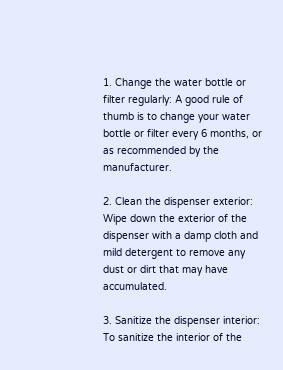1. Change the water bottle or filter regularly: A good rule of thumb is to change your water bottle or filter every 6 months, or as recommended by the manufacturer.

2. Clean the dispenser exterior: Wipe down the exterior of the dispenser with a damp cloth and mild detergent to remove any dust or dirt that may have accumulated.

3. Sanitize the dispenser interior: To sanitize the interior of the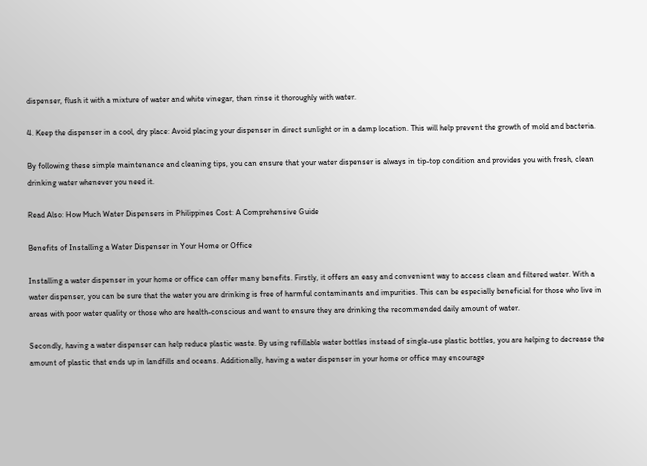dispenser, flush it with a mixture of water and white vinegar, then rinse it thoroughly with water.

4. Keep the dispenser in a cool, dry place: Avoid placing your dispenser in direct sunlight or in a damp location. This will help prevent the growth of mold and bacteria.

By following these simple maintenance and cleaning tips, you can ensure that your water dispenser is always in tip-top condition and provides you with fresh, clean drinking water whenever you need it.

Read Also: How Much Water Dispensers in Philippines Cost: A Comprehensive Guide

Benefits of Installing a Water Dispenser in Your Home or Office

Installing a water dispenser in your home or office can offer many benefits. Firstly, it offers an easy and convenient way to access clean and filtered water. With a water dispenser, you can be sure that the water you are drinking is free of harmful contaminants and impurities. This can be especially beneficial for those who live in areas with poor water quality or those who are health-conscious and want to ensure they are drinking the recommended daily amount of water.

Secondly, having a water dispenser can help reduce plastic waste. By using refillable water bottles instead of single-use plastic bottles, you are helping to decrease the amount of plastic that ends up in landfills and oceans. Additionally, having a water dispenser in your home or office may encourage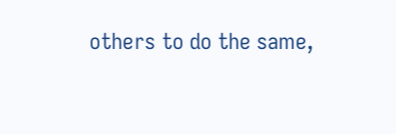others to do the same,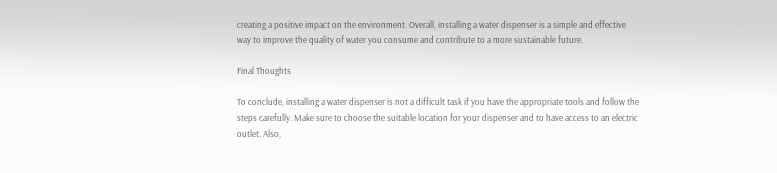creating a positive impact on the environment. Overall, installing a water dispenser is a simple and effective way to improve the quality of water you consume and contribute to a more sustainable future.

Final Thoughts

To conclude, installing a water dispenser is not a difficult task if you have the appropriate tools and follow the steps carefully. Make sure to choose the suitable location for your dispenser and to have access to an electric outlet. Also,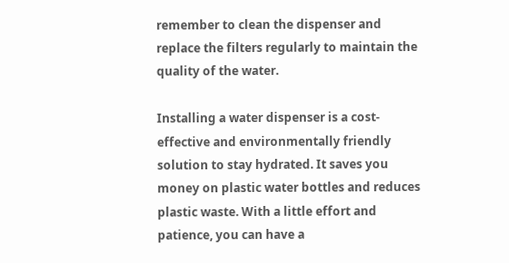remember to clean the dispenser and replace the filters regularly to maintain the quality of the water.

Installing a water dispenser is a cost-effective and environmentally friendly solution to stay hydrated. It saves you money on plastic water bottles and reduces plastic waste. With a little effort and patience, you can have a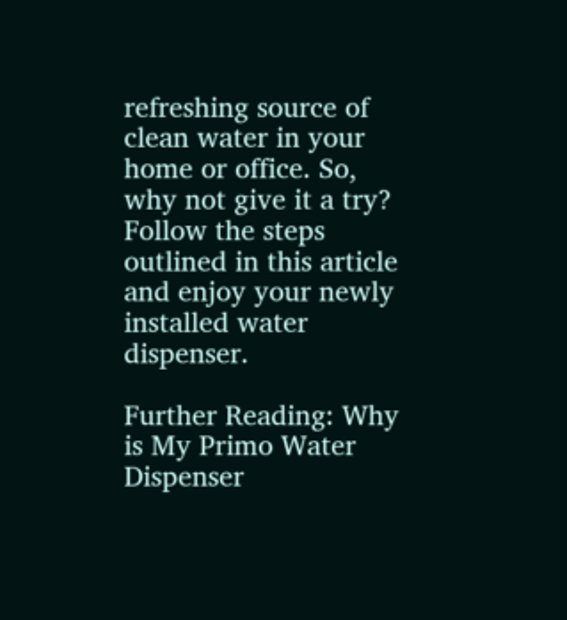refreshing source of clean water in your home or office. So, why not give it a try? Follow the steps outlined in this article and enjoy your newly installed water dispenser.

Further Reading: Why is My Primo Water Dispenser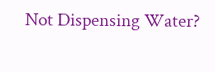Not Dispensing Water?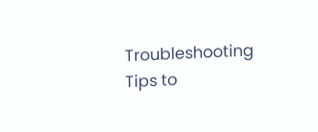Troubleshooting Tips to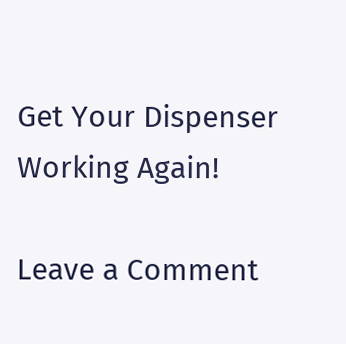Get Your Dispenser Working Again!

Leave a Comment